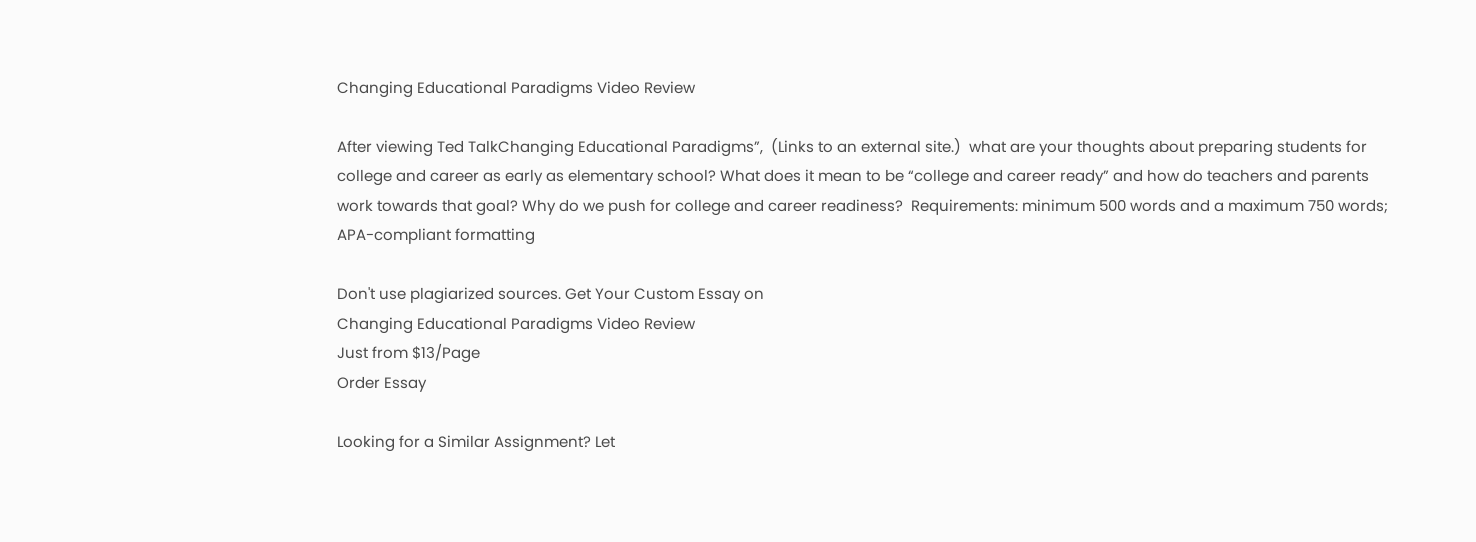Changing Educational Paradigms Video Review

After viewing Ted TalkChanging Educational Paradigms”,  (Links to an external site.)  what are your thoughts about preparing students for college and career as early as elementary school? What does it mean to be “college and career ready” and how do teachers and parents work towards that goal? Why do we push for college and career readiness?  Requirements: minimum 500 words and a maximum 750 words; APA-compliant formatting

Don't use plagiarized sources. Get Your Custom Essay on
Changing Educational Paradigms Video Review
Just from $13/Page
Order Essay

Looking for a Similar Assignment? Let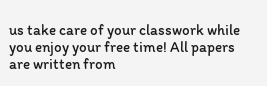us take care of your classwork while you enjoy your free time! All papers are written from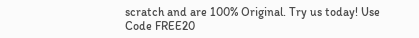scratch and are 100% Original. Try us today! Use Code FREE20